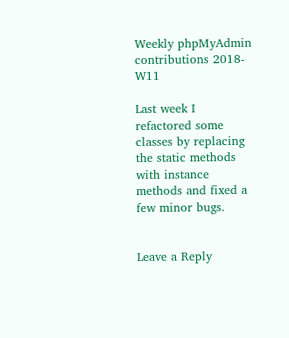Weekly phpMyAdmin contributions 2018-W11

Last week I refactored some classes by replacing the static methods with instance methods and fixed a few minor bugs.


Leave a Reply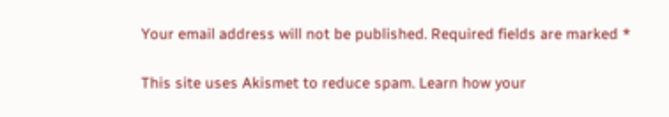Your email address will not be published. Required fields are marked *

This site uses Akismet to reduce spam. Learn how your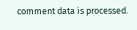comment data is processed.